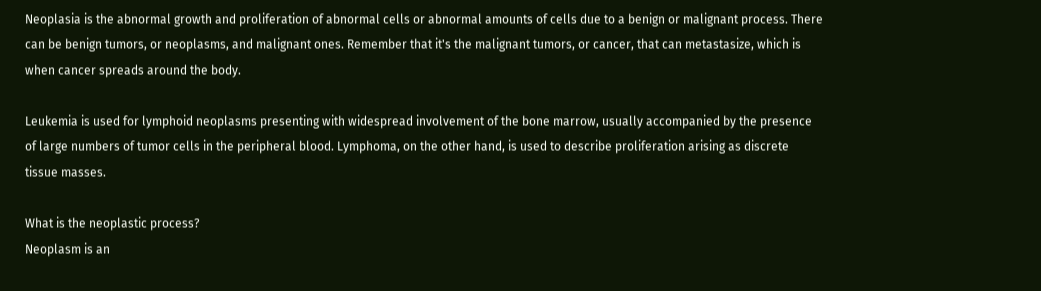Neoplasia is the abnormal growth and proliferation of abnormal cells or abnormal amounts of cells due to a benign or malignant process. There can be benign tumors, or neoplasms, and malignant ones. Remember that it's the malignant tumors, or cancer, that can metastasize, which is when cancer spreads around the body.

Leukemia is used for lymphoid neoplasms presenting with widespread involvement of the bone marrow, usually accompanied by the presence of large numbers of tumor cells in the peripheral blood. Lymphoma, on the other hand, is used to describe proliferation arising as discrete tissue masses.

What is the neoplastic process?
Neoplasm is an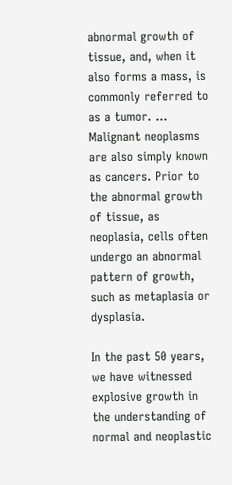abnormal growth of tissue, and, when it also forms a mass, is commonly referred to as a tumor. ... Malignant neoplasms are also simply known as cancers. Prior to the abnormal growth of tissue, as neoplasia, cells often undergo an abnormal pattern of growth, such as metaplasia or dysplasia.

In the past 50 years, we have witnessed explosive growth in the understanding of normal and neoplastic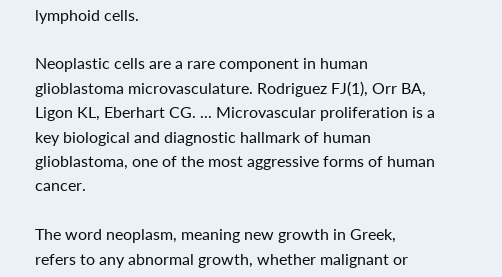lymphoid cells.

Neoplastic cells are a rare component in human glioblastoma microvasculature. Rodriguez FJ(1), Orr BA, Ligon KL, Eberhart CG. ... Microvascular proliferation is a key biological and diagnostic hallmark of human glioblastoma, one of the most aggressive forms of human cancer.

The word neoplasm, meaning new growth in Greek, refers to any abnormal growth, whether malignant or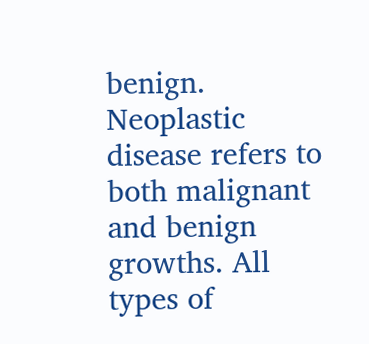benign. Neoplastic disease refers to both malignant and benign growths. All types of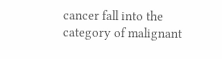cancer fall into the category of malignant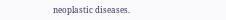neoplastic diseases.